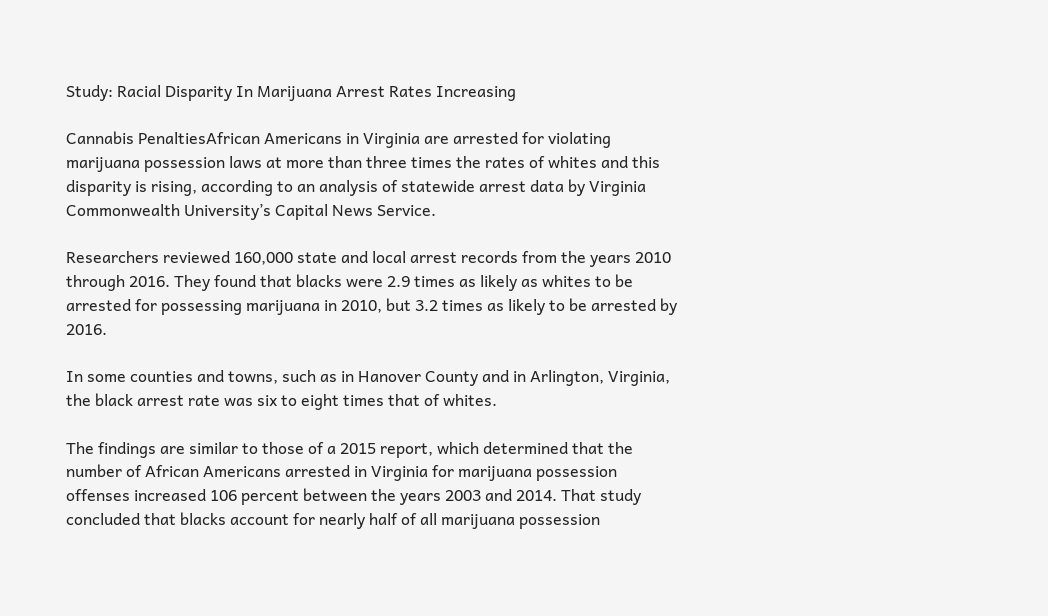Study: Racial Disparity In Marijuana Arrest Rates Increasing

Cannabis PenaltiesAfrican Americans in Virginia are arrested for violating marijuana possession laws at more than three times the rates of whites and this disparity is rising, according to an analysis of statewide arrest data by Virginia Commonwealth University’s Capital News Service.

Researchers reviewed 160,000 state and local arrest records from the years 2010 through 2016. They found that blacks were 2.9 times as likely as whites to be arrested for possessing marijuana in 2010, but 3.2 times as likely to be arrested by 2016.

In some counties and towns, such as in Hanover County and in Arlington, Virginia, the black arrest rate was six to eight times that of whites.

The findings are similar to those of a 2015 report, which determined that the number of African Americans arrested in Virginia for marijuana possession offenses increased 106 percent between the years 2003 and 2014. That study concluded that blacks account for nearly half of all marijuana possession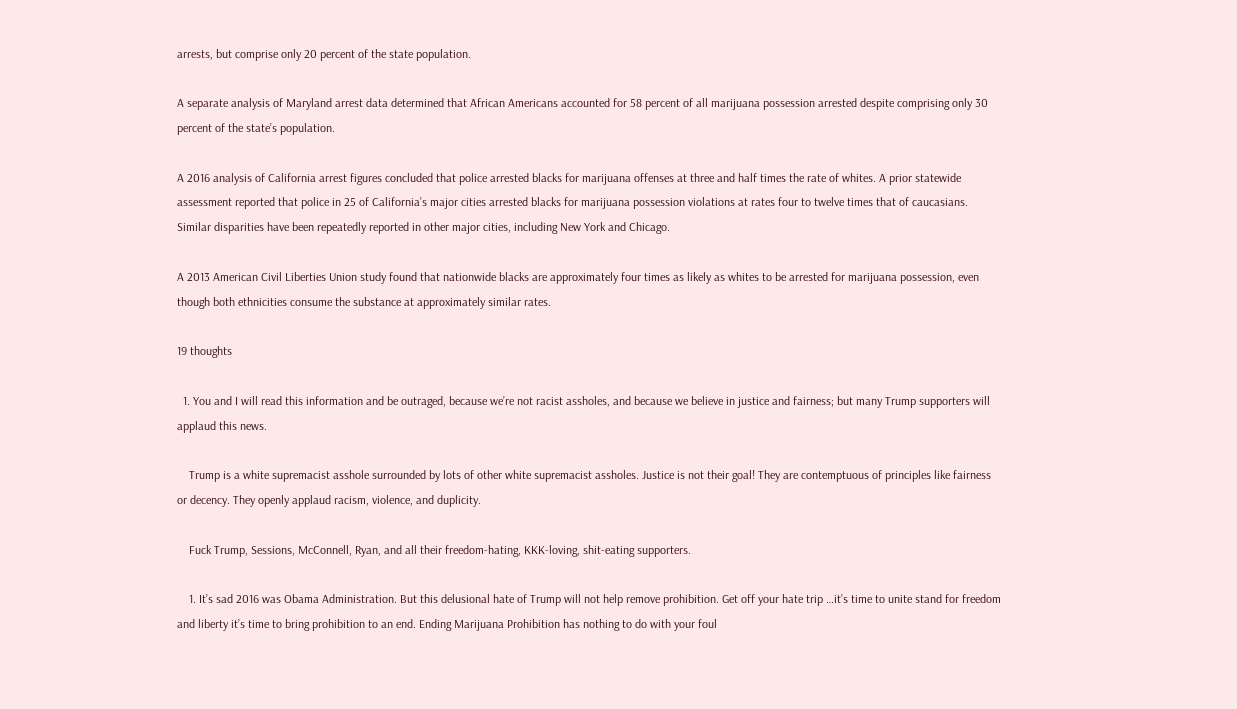arrests, but comprise only 20 percent of the state population.

A separate analysis of Maryland arrest data determined that African Americans accounted for 58 percent of all marijuana possession arrested despite comprising only 30 percent of the state’s population.

A 2016 analysis of California arrest figures concluded that police arrested blacks for marijuana offenses at three and half times the rate of whites. A prior statewide assessment reported that police in 25 of California’s major cities arrested blacks for marijuana possession violations at rates four to twelve times that of caucasians. Similar disparities have been repeatedly reported in other major cities, including New York and Chicago.

A 2013 American Civil Liberties Union study found that nationwide blacks are approximately four times as likely as whites to be arrested for marijuana possession, even though both ethnicities consume the substance at approximately similar rates.

19 thoughts

  1. You and I will read this information and be outraged, because we’re not racist assholes, and because we believe in justice and fairness; but many Trump supporters will applaud this news.

    Trump is a white supremacist asshole surrounded by lots of other white supremacist assholes. Justice is not their goal! They are contemptuous of principles like fairness or decency. They openly applaud racism, violence, and duplicity.

    Fuck Trump, Sessions, McConnell, Ryan, and all their freedom-hating, KKK-loving, shit-eating supporters.

    1. It’s sad 2016 was Obama Administration. But this delusional hate of Trump will not help remove prohibition. Get off your hate trip …it’s time to unite stand for freedom and liberty it’s time to bring prohibition to an end. Ending Marijuana Prohibition has nothing to do with your foul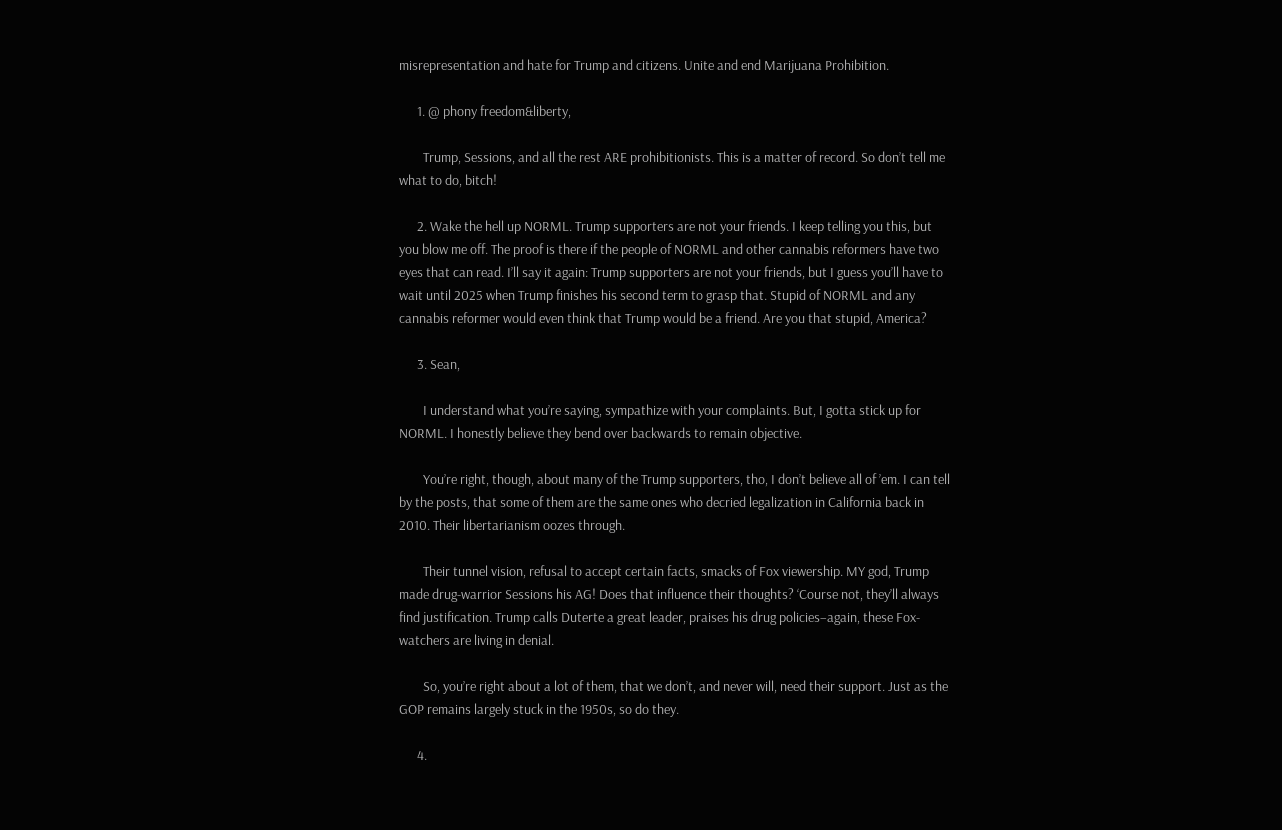misrepresentation and hate for Trump and citizens. Unite and end Marijuana Prohibition.

      1. @ phony freedom&liberty,

        Trump, Sessions, and all the rest ARE prohibitionists. This is a matter of record. So don’t tell me what to do, bitch!

      2. Wake the hell up NORML. Trump supporters are not your friends. I keep telling you this, but you blow me off. The proof is there if the people of NORML and other cannabis reformers have two eyes that can read. I’ll say it again: Trump supporters are not your friends, but I guess you’ll have to wait until 2025 when Trump finishes his second term to grasp that. Stupid of NORML and any cannabis reformer would even think that Trump would be a friend. Are you that stupid, America?

      3. Sean,

        I understand what you’re saying, sympathize with your complaints. But, I gotta stick up for NORML. I honestly believe they bend over backwards to remain objective.

        You’re right, though, about many of the Trump supporters, tho, I don’t believe all of ’em. I can tell by the posts, that some of them are the same ones who decried legalization in California back in 2010. Their libertarianism oozes through.

        Their tunnel vision, refusal to accept certain facts, smacks of Fox viewership. MY god, Trump made drug-warrior Sessions his AG! Does that influence their thoughts? ‘Course not, they’ll always find justification. Trump calls Duterte a great leader, praises his drug policies–again, these Fox-watchers are living in denial.

        So, you’re right about a lot of them, that we don’t, and never will, need their support. Just as the GOP remains largely stuck in the 1950s, so do they.

      4.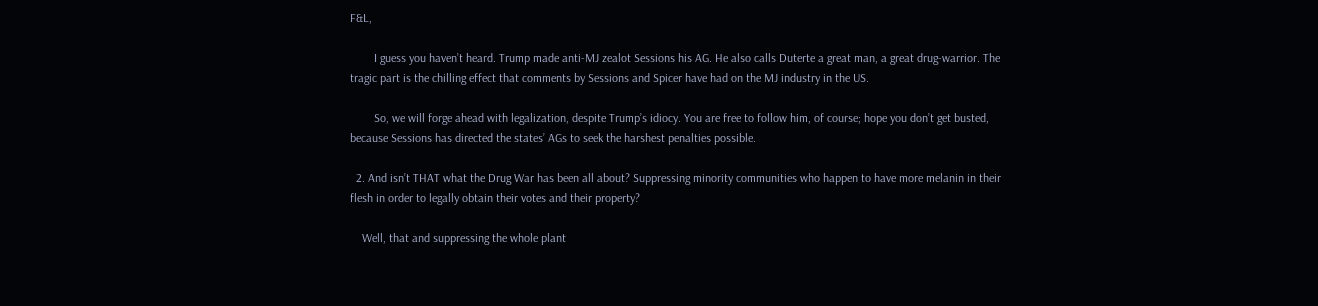F&L,

        I guess you haven’t heard. Trump made anti-MJ zealot Sessions his AG. He also calls Duterte a great man, a great drug-warrior. The tragic part is the chilling effect that comments by Sessions and Spicer have had on the MJ industry in the US.

        So, we will forge ahead with legalization, despite Trump’s idiocy. You are free to follow him, of course; hope you don’t get busted, because Sessions has directed the states’ AGs to seek the harshest penalties possible.

  2. And isn’t THAT what the Drug War has been all about? Suppressing minority communities who happen to have more melanin in their flesh in order to legally obtain their votes and their property?

    Well, that and suppressing the whole plant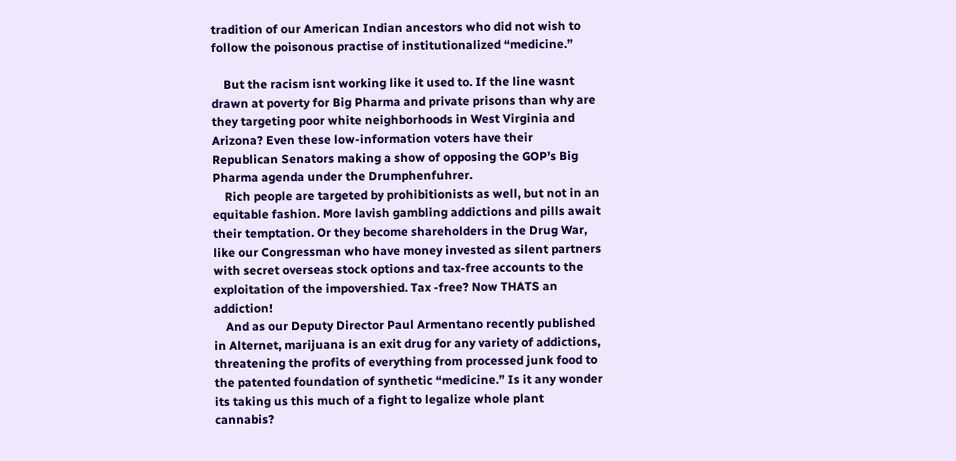tradition of our American Indian ancestors who did not wish to follow the poisonous practise of institutionalized “medicine.”

    But the racism isnt working like it used to. If the line wasnt drawn at poverty for Big Pharma and private prisons than why are they targeting poor white neighborhoods in West Virginia and Arizona? Even these low-information voters have their Republican Senators making a show of opposing the GOP’s Big Pharma agenda under the Drumphenfuhrer.
    Rich people are targeted by prohibitionists as well, but not in an equitable fashion. More lavish gambling addictions and pills await their temptation. Or they become shareholders in the Drug War, like our Congressman who have money invested as silent partners with secret overseas stock options and tax-free accounts to the exploitation of the impovershied. Tax -free? Now THATS an addiction!
    And as our Deputy Director Paul Armentano recently published in Alternet, marijuana is an exit drug for any variety of addictions, threatening the profits of everything from processed junk food to the patented foundation of synthetic “medicine.” Is it any wonder its taking us this much of a fight to legalize whole plant cannabis?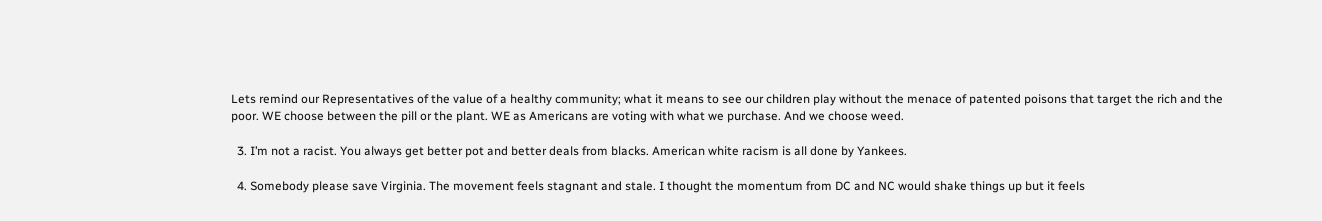Lets remind our Representatives of the value of a healthy community; what it means to see our children play without the menace of patented poisons that target the rich and the poor. WE choose between the pill or the plant. WE as Americans are voting with what we purchase. And we choose weed.

  3. I’m not a racist. You always get better pot and better deals from blacks. American white racism is all done by Yankees.

  4. Somebody please save Virginia. The movement feels stagnant and stale. I thought the momentum from DC and NC would shake things up but it feels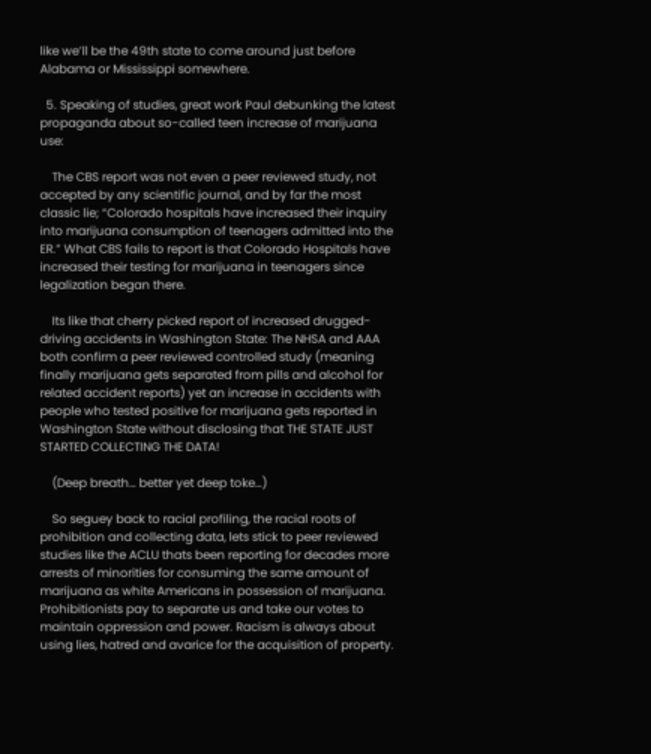like we’ll be the 49th state to come around just before Alabama or Mississippi somewhere.

  5. Speaking of studies, great work Paul debunking the latest propaganda about so-called teen increase of marijuana use:

    The CBS report was not even a peer reviewed study, not accepted by any scientific journal, and by far the most classic lie; “Colorado hospitals have increased their inquiry into marijuana consumption of teenagers admitted into the ER.” What CBS fails to report is that Colorado Hospitals have increased their testing for marijuana in teenagers since legalization began there.

    Its like that cherry picked report of increased drugged-driving accidents in Washington State: The NHSA and AAA both confirm a peer reviewed controlled study (meaning finally marijuana gets separated from pills and alcohol for related accident reports) yet an increase in accidents with people who tested positive for marijuana gets reported in Washington State without disclosing that THE STATE JUST STARTED COLLECTING THE DATA!

    (Deep breath… better yet deep toke…)

    So seguey back to racial profiling, the racial roots of prohibition and collecting data, lets stick to peer reviewed studies like the ACLU thats been reporting for decades more arrests of minorities for consuming the same amount of marijuana as white Americans in possession of marijuana. Prohibitionists pay to separate us and take our votes to maintain oppression and power. Racism is always about using lies, hatred and avarice for the acquisition of property.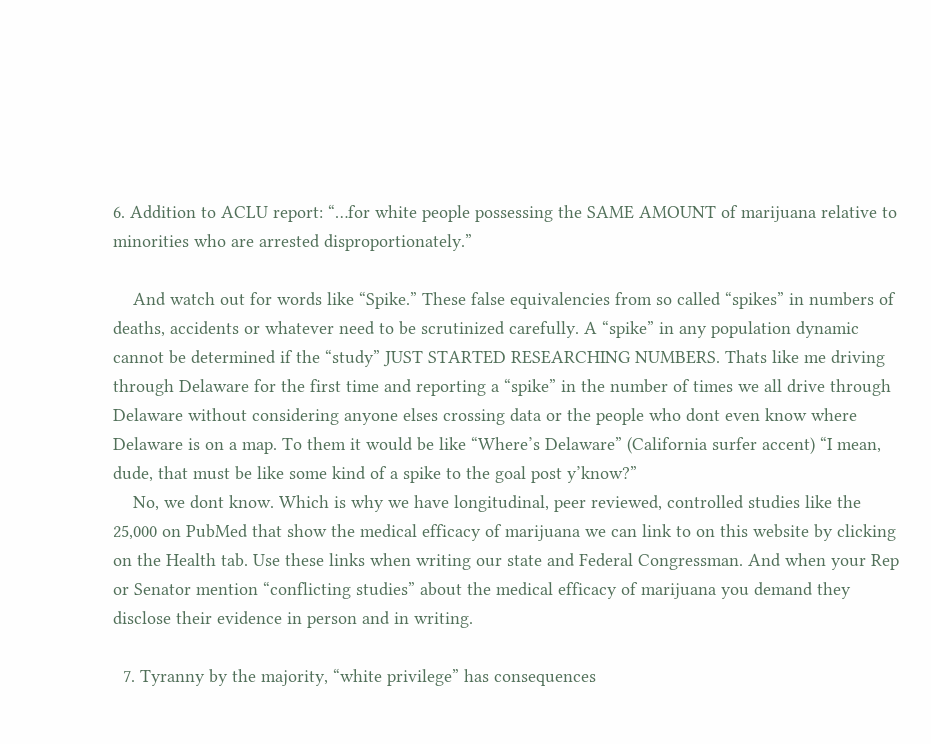6. Addition to ACLU report: “…for white people possessing the SAME AMOUNT of marijuana relative to minorities who are arrested disproportionately.”

    And watch out for words like “Spike.” These false equivalencies from so called “spikes” in numbers of deaths, accidents or whatever need to be scrutinized carefully. A “spike” in any population dynamic cannot be determined if the “study” JUST STARTED RESEARCHING NUMBERS. Thats like me driving through Delaware for the first time and reporting a “spike” in the number of times we all drive through Delaware without considering anyone elses crossing data or the people who dont even know where Delaware is on a map. To them it would be like “Where’s Delaware” (California surfer accent) “I mean, dude, that must be like some kind of a spike to the goal post y’know?”
    No, we dont know. Which is why we have longitudinal, peer reviewed, controlled studies like the 25,000 on PubMed that show the medical efficacy of marijuana we can link to on this website by clicking on the Health tab. Use these links when writing our state and Federal Congressman. And when your Rep or Senator mention “conflicting studies” about the medical efficacy of marijuana you demand they disclose their evidence in person and in writing.

  7. Tyranny by the majority, “white privilege” has consequences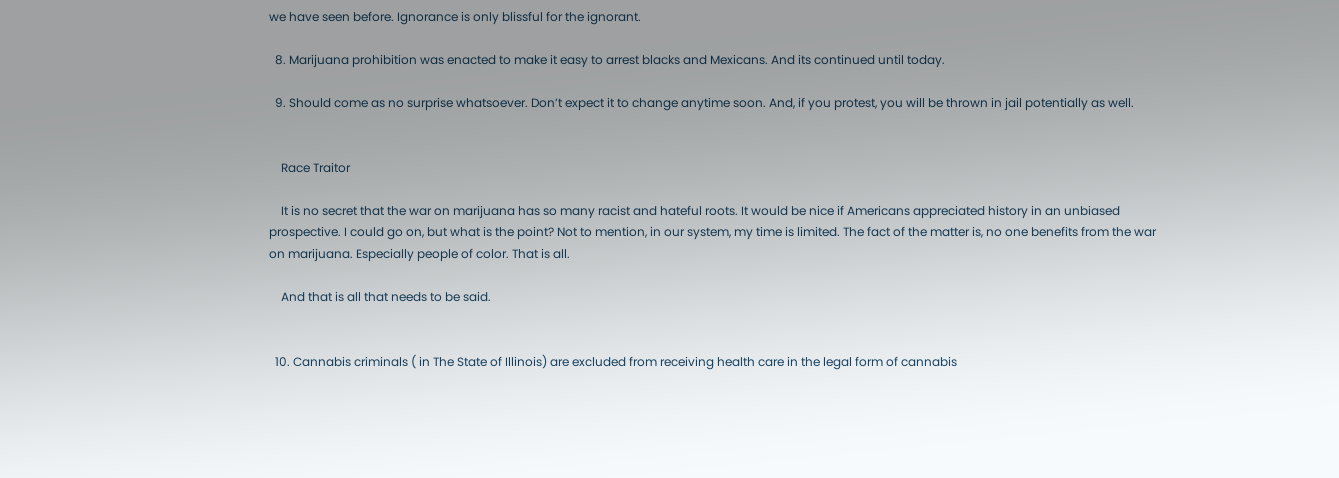we have seen before. Ignorance is only blissful for the ignorant.

  8. Marijuana prohibition was enacted to make it easy to arrest blacks and Mexicans. And its continued until today.

  9. Should come as no surprise whatsoever. Don’t expect it to change anytime soon. And, if you protest, you will be thrown in jail potentially as well.


    Race Traitor

    It is no secret that the war on marijuana has so many racist and hateful roots. It would be nice if Americans appreciated history in an unbiased prospective. I could go on, but what is the point? Not to mention, in our system, my time is limited. The fact of the matter is, no one benefits from the war on marijuana. Especially people of color. That is all.

    And that is all that needs to be said.


  10. Cannabis criminals ( in The State of Illinois) are excluded from receiving health care in the legal form of cannabis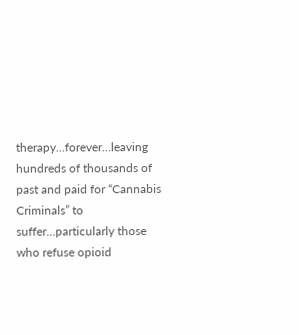therapy…forever…leaving hundreds of thousands of past and paid for “Cannabis Criminals” to suffer…particularly those who refuse opioid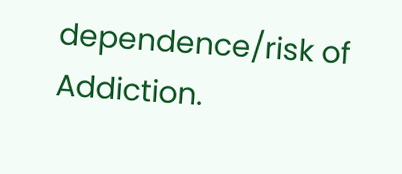dependence/risk of Addiction.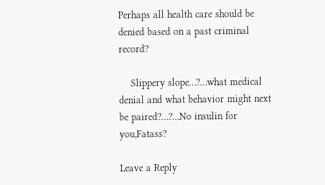Perhaps all health care should be denied based on a past criminal record?

    Slippery slope…?…what medical denial and what behavior might next be paired?…?…No insulin for you,Fatass?

Leave a Reply